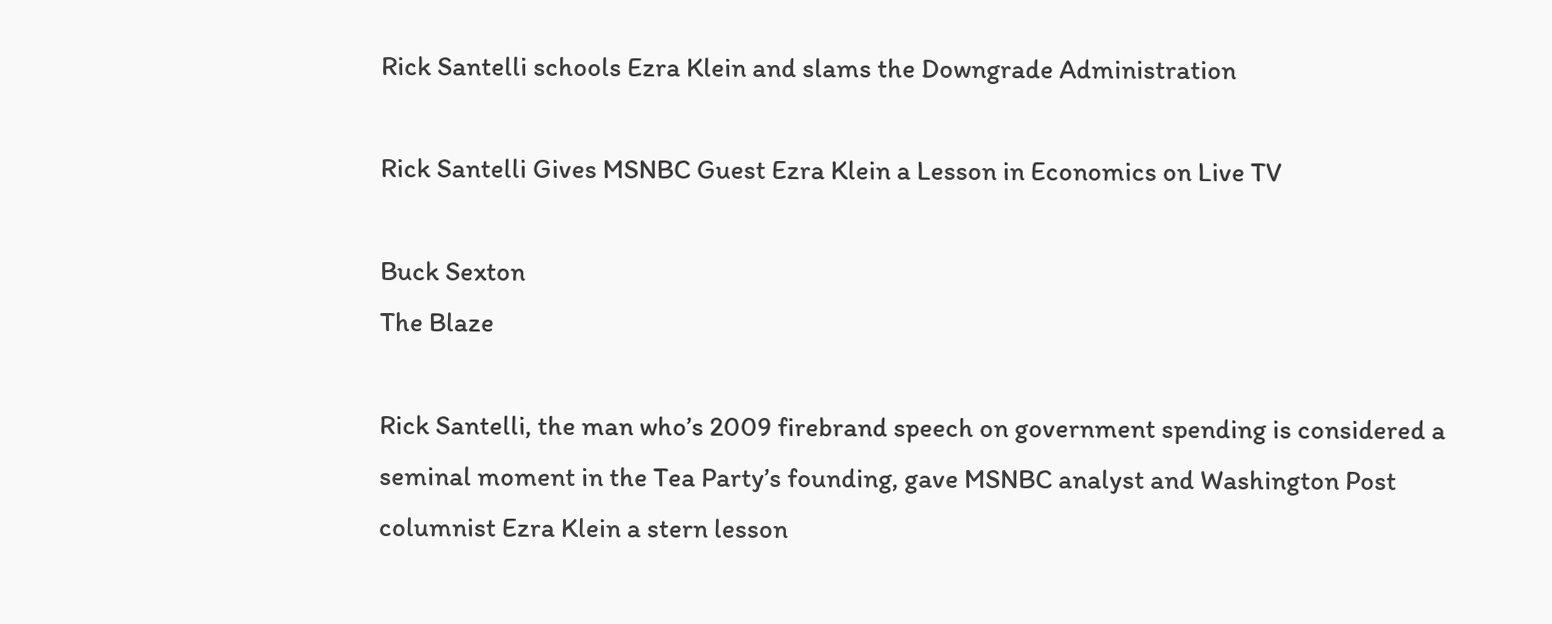Rick Santelli schools Ezra Klein and slams the Downgrade Administration

Rick Santelli Gives MSNBC Guest Ezra Klein a Lesson in Economics on Live TV

Buck Sexton
The Blaze

Rick Santelli, the man who’s 2009 firebrand speech on government spending is considered a seminal moment in the Tea Party’s founding, gave MSNBC analyst and Washington Post columnist Ezra Klein a stern lesson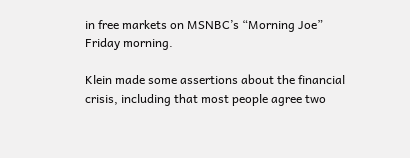in free markets on MSNBC’s “Morning Joe” Friday morning.

Klein made some assertions about the financial crisis, including that most people agree two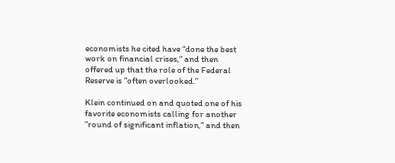economists he cited have “done the best work on financial crises,“ and then offered up that the role of the Federal Reserve is ”often overlooked.”

Klein continued on and quoted one of his favorite economists calling for another  ”round of significant inflation,“ and then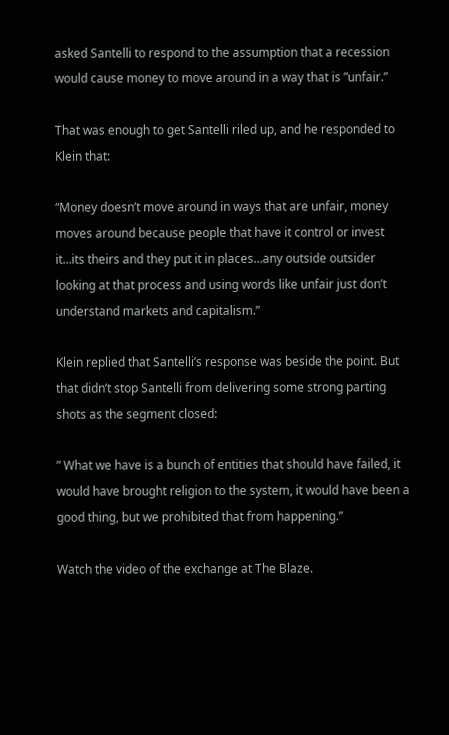asked Santelli to respond to the assumption that a recession would cause money to move around in a way that is ”unfair.”

That was enough to get Santelli riled up, and he responded to Klein that:

“Money doesn’t move around in ways that are unfair, money moves around because people that have it control or invest it…its theirs and they put it in places…any outside outsider looking at that process and using words like unfair just don’t understand markets and capitalism.”

Klein replied that Santelli’s response was beside the point. But that didn’t stop Santelli from delivering some strong parting shots as the segment closed:

” What we have is a bunch of entities that should have failed, it would have brought religion to the system, it would have been a good thing, but we prohibited that from happening.”

Watch the video of the exchange at The Blaze.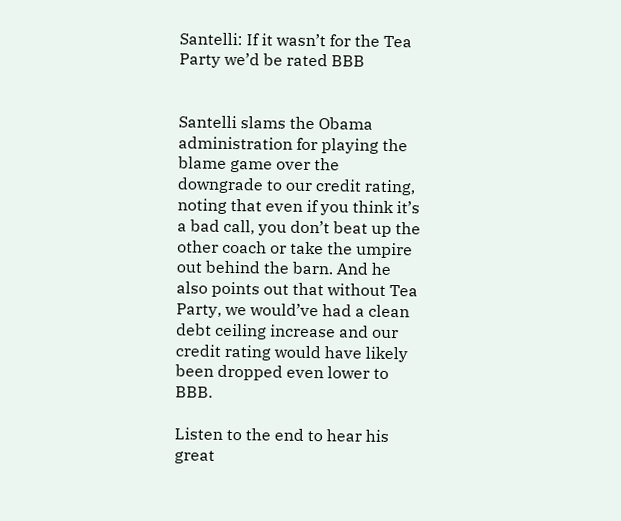Santelli: If it wasn’t for the Tea Party we’d be rated BBB


Santelli slams the Obama administration for playing the blame game over the downgrade to our credit rating, noting that even if you think it’s a bad call, you don’t beat up the other coach or take the umpire out behind the barn. And he also points out that without Tea Party, we would’ve had a clean debt ceiling increase and our credit rating would have likely been dropped even lower to BBB.

Listen to the end to hear his great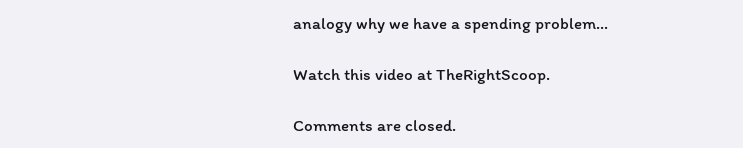analogy why we have a spending problem…

Watch this video at TheRightScoop.

Comments are closed.